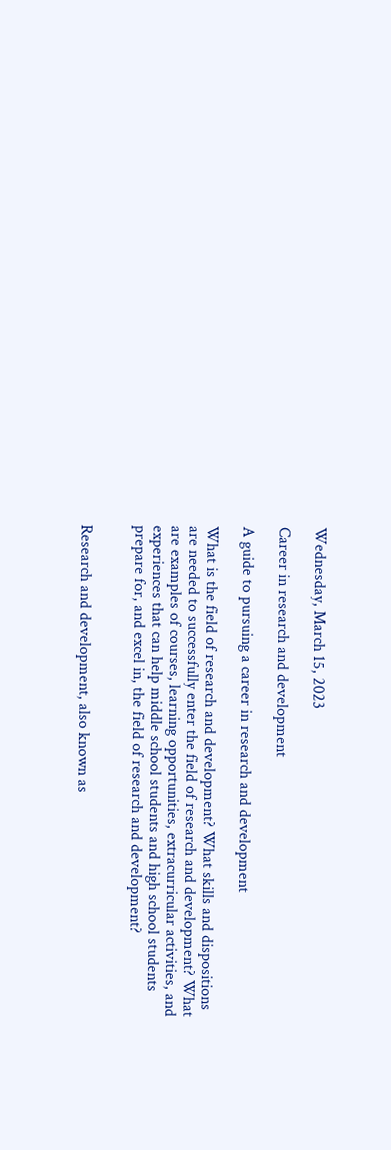Wednesday, March 15, 2023

Career in research and development

A guide to pursuing a career in research and development

What is the field of research and development? What skills and dispositions are needed to successfully enter the field of research and development? What are examples of courses, learning opportunities, extracurricular activities, and experiences that can help middle school students and high school students prepare for, and excel in, the field of research and development?


Research and development, also known as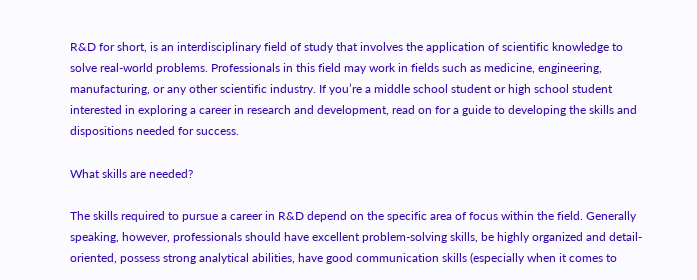R&D for short, is an interdisciplinary field of study that involves the application of scientific knowledge to solve real-world problems. Professionals in this field may work in fields such as medicine, engineering, manufacturing, or any other scientific industry. If you’re a middle school student or high school student interested in exploring a career in research and development, read on for a guide to developing the skills and dispositions needed for success.

What skills are needed?

The skills required to pursue a career in R&D depend on the specific area of focus within the field. Generally speaking, however, professionals should have excellent problem-solving skills, be highly organized and detail-oriented, possess strong analytical abilities, have good communication skills (especially when it comes to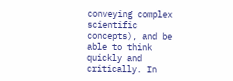conveying complex scientific concepts), and be able to think quickly and critically. In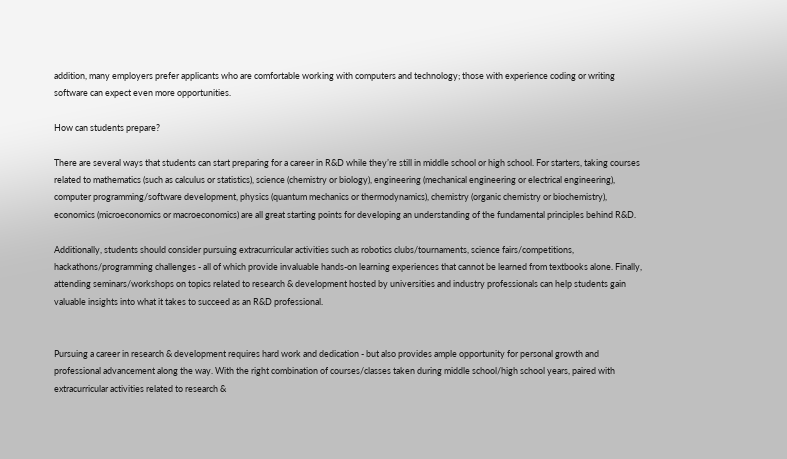addition, many employers prefer applicants who are comfortable working with computers and technology; those with experience coding or writing software can expect even more opportunities.

How can students prepare?

There are several ways that students can start preparing for a career in R&D while they’re still in middle school or high school. For starters, taking courses related to mathematics (such as calculus or statistics), science (chemistry or biology), engineering (mechanical engineering or electrical engineering), computer programming/software development, physics (quantum mechanics or thermodynamics), chemistry (organic chemistry or biochemistry), economics (microeconomics or macroeconomics) are all great starting points for developing an understanding of the fundamental principles behind R&D.

Additionally, students should consider pursuing extracurricular activities such as robotics clubs/tournaments, science fairs/competitions, hackathons/programming challenges - all of which provide invaluable hands-on learning experiences that cannot be learned from textbooks alone. Finally, attending seminars/workshops on topics related to research & development hosted by universities and industry professionals can help students gain valuable insights into what it takes to succeed as an R&D professional.


Pursuing a career in research & development requires hard work and dedication - but also provides ample opportunity for personal growth and professional advancement along the way. With the right combination of courses/classes taken during middle school/high school years, paired with extracurricular activities related to research &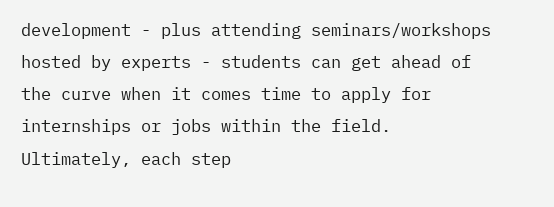development - plus attending seminars/workshops hosted by experts - students can get ahead of the curve when it comes time to apply for internships or jobs within the field. Ultimately, each step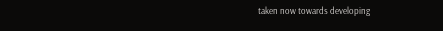taken now towards developing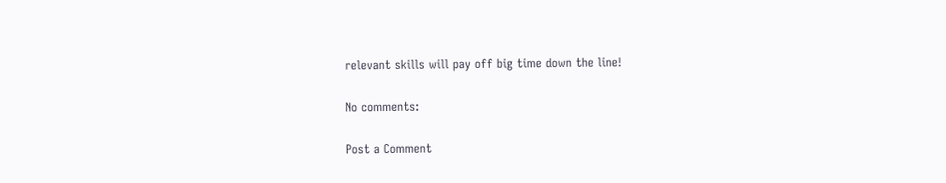relevant skills will pay off big time down the line!

No comments:

Post a Comment